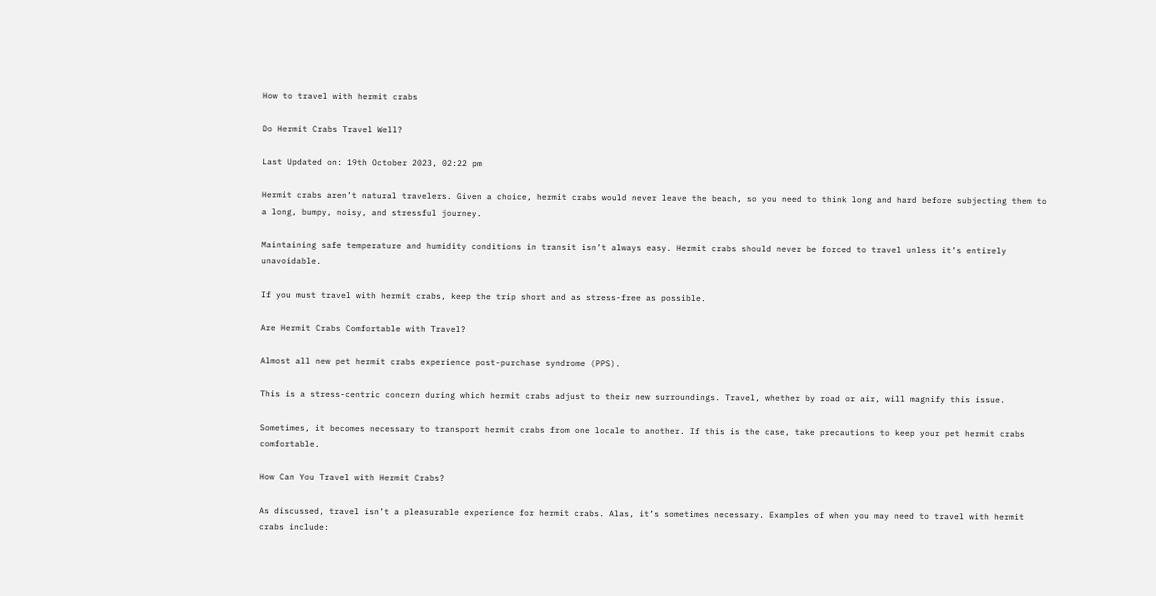How to travel with hermit crabs

Do Hermit Crabs Travel Well?

Last Updated on: 19th October 2023, 02:22 pm

Hermit crabs aren’t natural travelers. Given a choice, hermit crabs would never leave the beach, so you need to think long and hard before subjecting them to a long, bumpy, noisy, and stressful journey.

Maintaining safe temperature and humidity conditions in transit isn’t always easy. Hermit crabs should never be forced to travel unless it’s entirely unavoidable.

If you must travel with hermit crabs, keep the trip short and as stress-free as possible.

Are Hermit Crabs Comfortable with Travel?

Almost all new pet hermit crabs experience post-purchase syndrome (PPS).

This is a stress-centric concern during which hermit crabs adjust to their new surroundings. Travel, whether by road or air, will magnify this issue.

Sometimes, it becomes necessary to transport hermit crabs from one locale to another. If this is the case, take precautions to keep your pet hermit crabs comfortable.

How Can You Travel with Hermit Crabs?

As discussed, travel isn’t a pleasurable experience for hermit crabs. Alas, it’s sometimes necessary. Examples of when you may need to travel with hermit crabs include: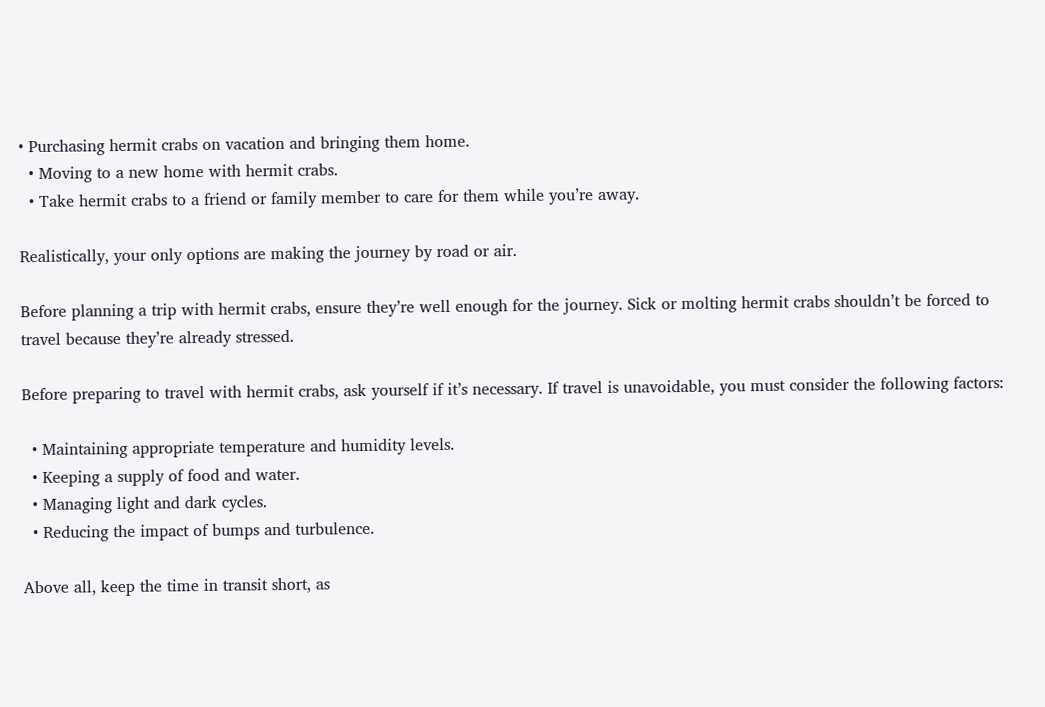• Purchasing hermit crabs on vacation and bringing them home.
  • Moving to a new home with hermit crabs.
  • Take hermit crabs to a friend or family member to care for them while you’re away.

Realistically, your only options are making the journey by road or air.

Before planning a trip with hermit crabs, ensure they’re well enough for the journey. Sick or molting hermit crabs shouldn’t be forced to travel because they’re already stressed.

Before preparing to travel with hermit crabs, ask yourself if it’s necessary. If travel is unavoidable, you must consider the following factors:

  • Maintaining appropriate temperature and humidity levels.
  • Keeping a supply of food and water.
  • Managing light and dark cycles.
  • Reducing the impact of bumps and turbulence.

Above all, keep the time in transit short, as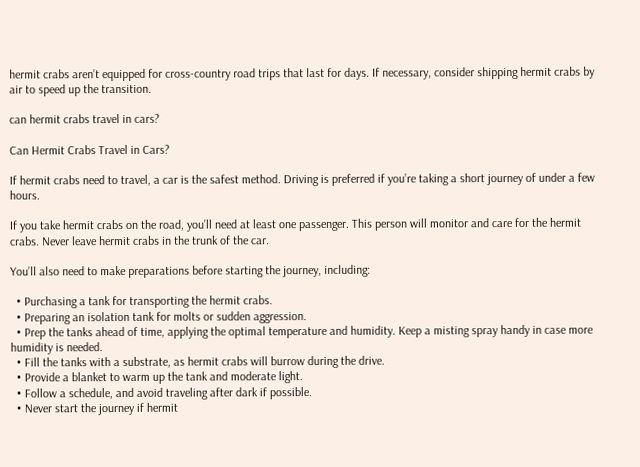hermit crabs aren’t equipped for cross-country road trips that last for days. If necessary, consider shipping hermit crabs by air to speed up the transition.

can hermit crabs travel in cars?

Can Hermit Crabs Travel in Cars?

If hermit crabs need to travel, a car is the safest method. Driving is preferred if you’re taking a short journey of under a few hours.

If you take hermit crabs on the road, you’ll need at least one passenger. This person will monitor and care for the hermit crabs. Never leave hermit crabs in the trunk of the car.

You’ll also need to make preparations before starting the journey, including:

  • Purchasing a tank for transporting the hermit crabs.
  • Preparing an isolation tank for molts or sudden aggression.
  • Prep the tanks ahead of time, applying the optimal temperature and humidity. Keep a misting spray handy in case more humidity is needed.
  • Fill the tanks with a substrate, as hermit crabs will burrow during the drive.
  • Provide a blanket to warm up the tank and moderate light.
  • Follow a schedule, and avoid traveling after dark if possible.
  • Never start the journey if hermit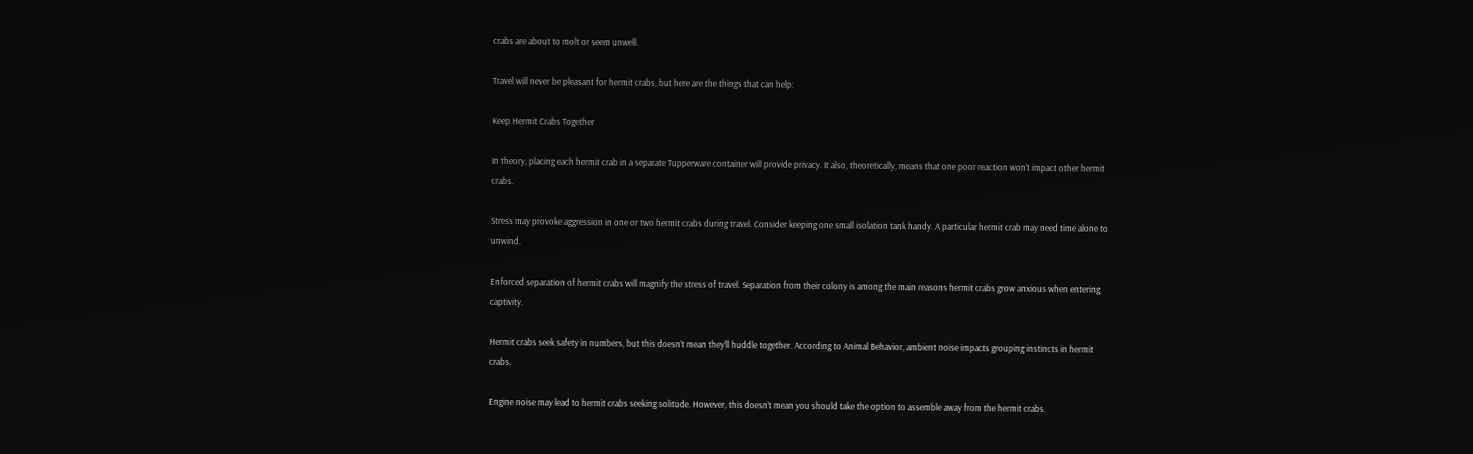crabs are about to molt or seem unwell.

Travel will never be pleasant for hermit crabs, but here are the things that can help:

Keep Hermit Crabs Together

In theory, placing each hermit crab in a separate Tupperware container will provide privacy. It also, theoretically, means that one poor reaction won’t impact other hermit crabs.

Stress may provoke aggression in one or two hermit crabs during travel. Consider keeping one small isolation tank handy. A particular hermit crab may need time alone to unwind.

Enforced separation of hermit crabs will magnify the stress of travel. Separation from their colony is among the main reasons hermit crabs grow anxious when entering captivity.

Hermit crabs seek safety in numbers, but this doesn’t mean they’ll huddle together. According to Animal Behavior, ambient noise impacts grouping instincts in hermit crabs.

Engine noise may lead to hermit crabs seeking solitude. However, this doesn’t mean you should take the option to assemble away from the hermit crabs.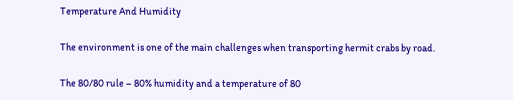Temperature And Humidity

The environment is one of the main challenges when transporting hermit crabs by road.

The 80/80 rule – 80% humidity and a temperature of 80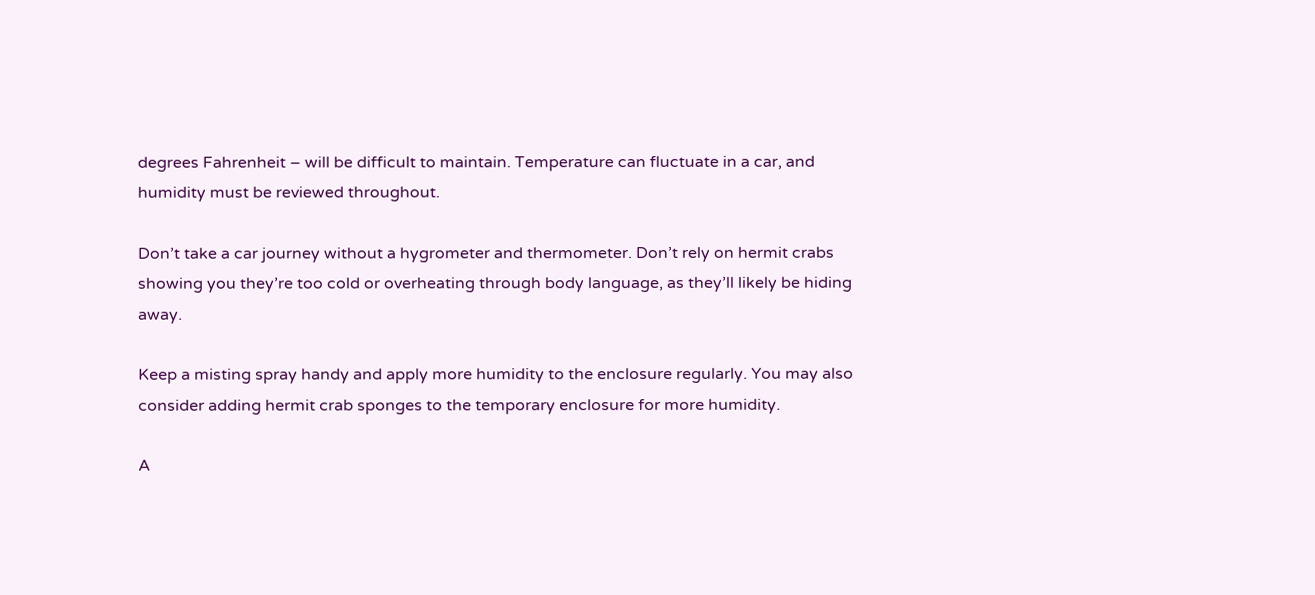degrees Fahrenheit – will be difficult to maintain. Temperature can fluctuate in a car, and humidity must be reviewed throughout.

Don’t take a car journey without a hygrometer and thermometer. Don’t rely on hermit crabs showing you they’re too cold or overheating through body language, as they’ll likely be hiding away.

Keep a misting spray handy and apply more humidity to the enclosure regularly. You may also consider adding hermit crab sponges to the temporary enclosure for more humidity.

A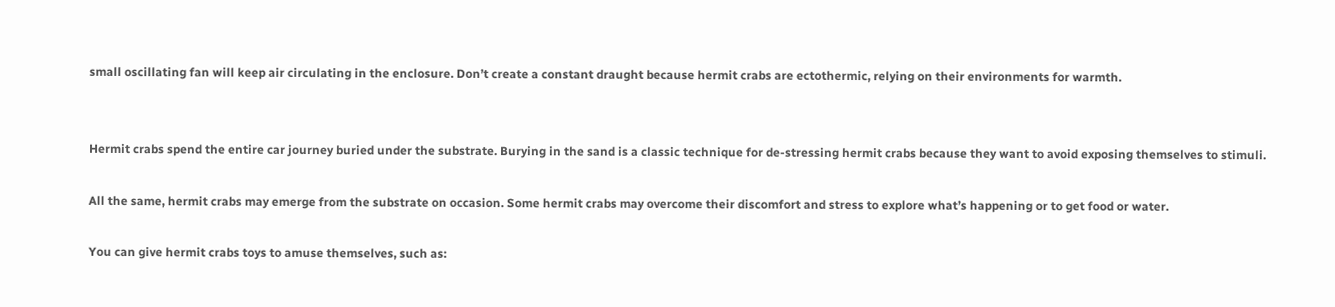small oscillating fan will keep air circulating in the enclosure. Don’t create a constant draught because hermit crabs are ectothermic, relying on their environments for warmth.


Hermit crabs spend the entire car journey buried under the substrate. Burying in the sand is a classic technique for de-stressing hermit crabs because they want to avoid exposing themselves to stimuli.

All the same, hermit crabs may emerge from the substrate on occasion. Some hermit crabs may overcome their discomfort and stress to explore what’s happening or to get food or water.

You can give hermit crabs toys to amuse themselves, such as: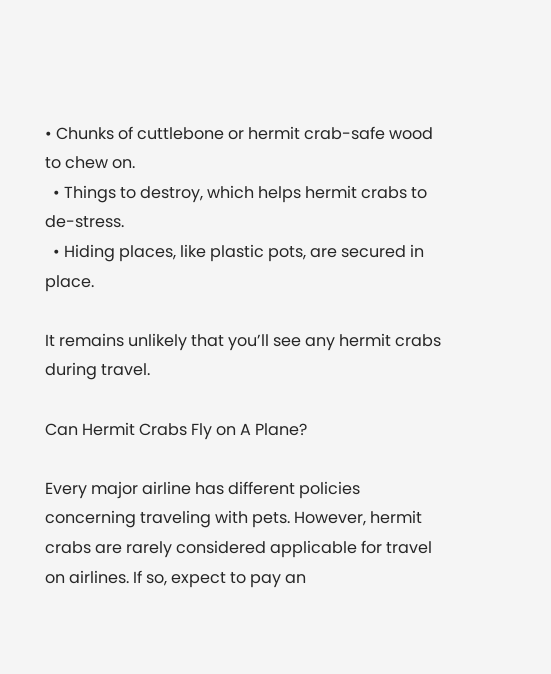• Chunks of cuttlebone or hermit crab-safe wood to chew on.
  • Things to destroy, which helps hermit crabs to de-stress.
  • Hiding places, like plastic pots, are secured in place.

It remains unlikely that you’ll see any hermit crabs during travel.

Can Hermit Crabs Fly on A Plane?

Every major airline has different policies concerning traveling with pets. However, hermit crabs are rarely considered applicable for travel on airlines. If so, expect to pay an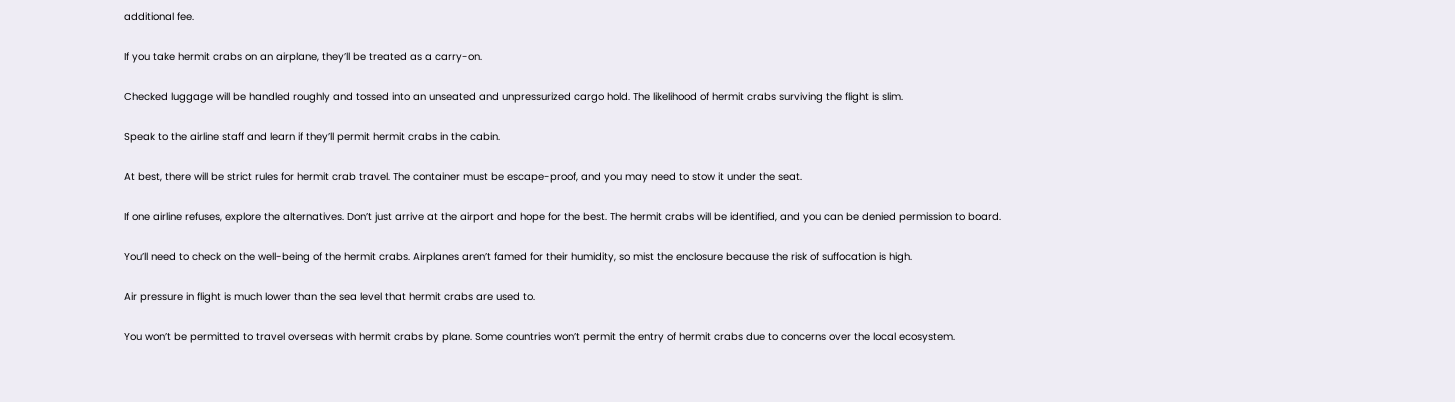additional fee.

If you take hermit crabs on an airplane, they’ll be treated as a carry-on.

Checked luggage will be handled roughly and tossed into an unseated and unpressurized cargo hold. The likelihood of hermit crabs surviving the flight is slim.

Speak to the airline staff and learn if they’ll permit hermit crabs in the cabin.

At best, there will be strict rules for hermit crab travel. The container must be escape-proof, and you may need to stow it under the seat.

If one airline refuses, explore the alternatives. Don’t just arrive at the airport and hope for the best. The hermit crabs will be identified, and you can be denied permission to board.

You’ll need to check on the well-being of the hermit crabs. Airplanes aren’t famed for their humidity, so mist the enclosure because the risk of suffocation is high.

Air pressure in flight is much lower than the sea level that hermit crabs are used to.

You won’t be permitted to travel overseas with hermit crabs by plane. Some countries won’t permit the entry of hermit crabs due to concerns over the local ecosystem.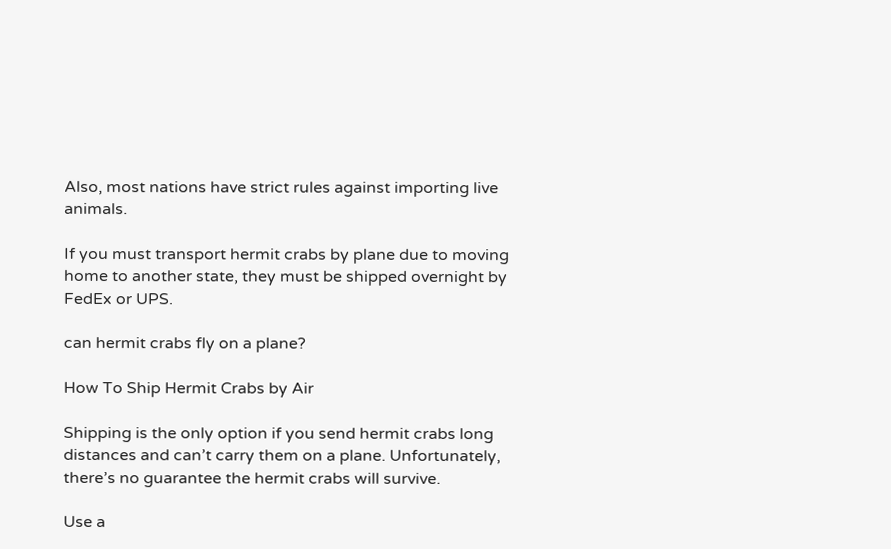Also, most nations have strict rules against importing live animals.

If you must transport hermit crabs by plane due to moving home to another state, they must be shipped overnight by FedEx or UPS.

can hermit crabs fly on a plane?

How To Ship Hermit Crabs by Air

Shipping is the only option if you send hermit crabs long distances and can’t carry them on a plane. Unfortunately, there’s no guarantee the hermit crabs will survive.

Use a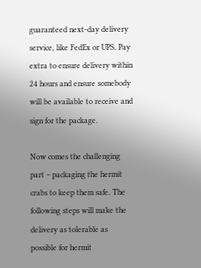guaranteed next-day delivery service, like FedEx or UPS. Pay extra to ensure delivery within 24 hours and ensure somebody will be available to receive and sign for the package.

Now comes the challenging part – packaging the hermit crabs to keep them safe. The following steps will make the delivery as tolerable as possible for hermit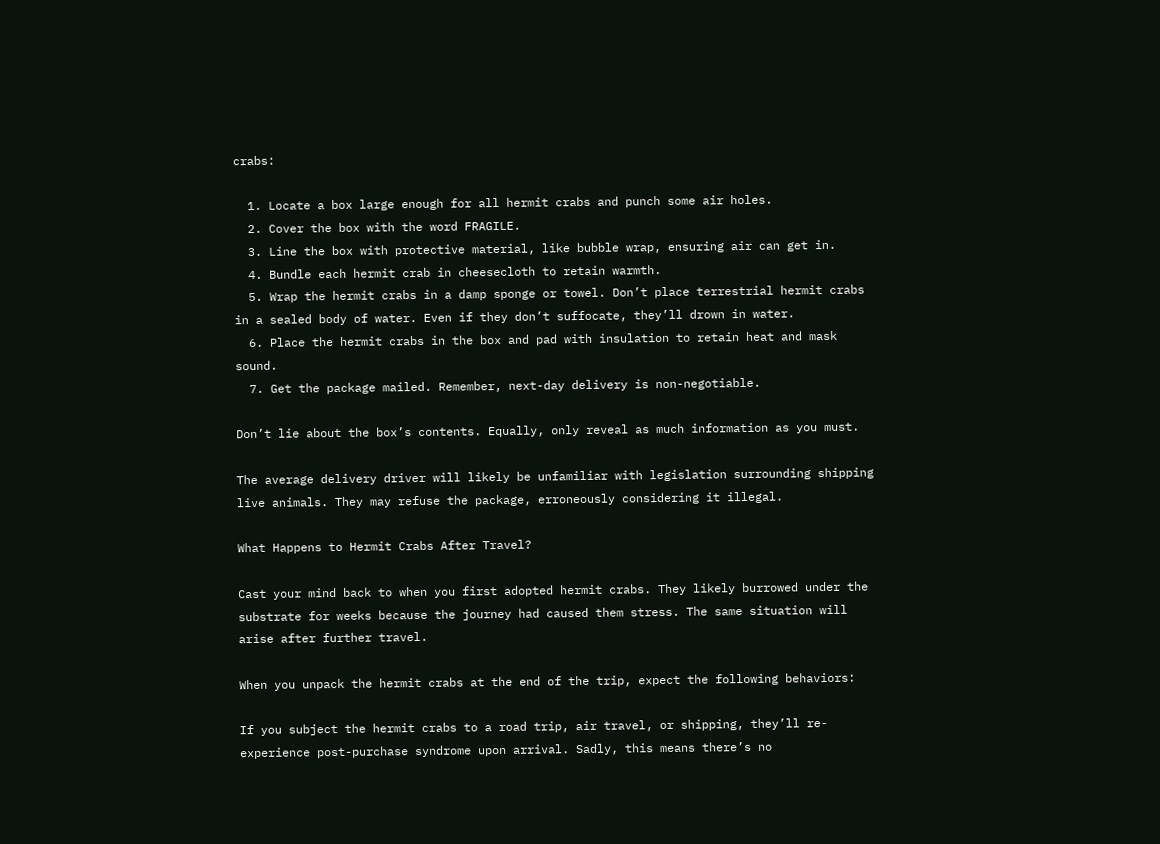crabs:

  1. Locate a box large enough for all hermit crabs and punch some air holes.
  2. Cover the box with the word FRAGILE.
  3. Line the box with protective material, like bubble wrap, ensuring air can get in.
  4. Bundle each hermit crab in cheesecloth to retain warmth.
  5. Wrap the hermit crabs in a damp sponge or towel. Don’t place terrestrial hermit crabs in a sealed body of water. Even if they don’t suffocate, they’ll drown in water.
  6. Place the hermit crabs in the box and pad with insulation to retain heat and mask sound.
  7. Get the package mailed. Remember, next-day delivery is non-negotiable.

Don’t lie about the box’s contents. Equally, only reveal as much information as you must.

The average delivery driver will likely be unfamiliar with legislation surrounding shipping live animals. They may refuse the package, erroneously considering it illegal.

What Happens to Hermit Crabs After Travel?

Cast your mind back to when you first adopted hermit crabs. They likely burrowed under the substrate for weeks because the journey had caused them stress. The same situation will arise after further travel.

When you unpack the hermit crabs at the end of the trip, expect the following behaviors:

If you subject the hermit crabs to a road trip, air travel, or shipping, they’ll re-experience post-purchase syndrome upon arrival. Sadly, this means there’s no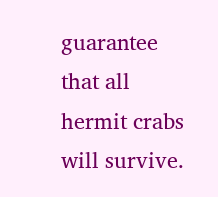guarantee that all hermit crabs will survive.